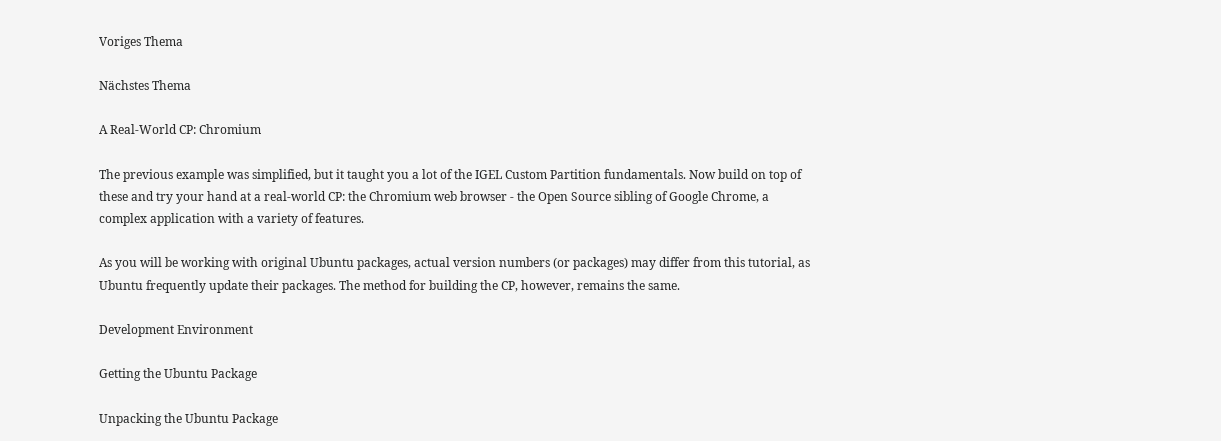Voriges Thema

Nächstes Thema

A Real-World CP: Chromium

The previous example was simplified, but it taught you a lot of the IGEL Custom Partition fundamentals. Now build on top of these and try your hand at a real-world CP: the Chromium web browser - the Open Source sibling of Google Chrome, a complex application with a variety of features.

As you will be working with original Ubuntu packages, actual version numbers (or packages) may differ from this tutorial, as Ubuntu frequently update their packages. The method for building the CP, however, remains the same.

Development Environment

Getting the Ubuntu Package

Unpacking the Ubuntu Package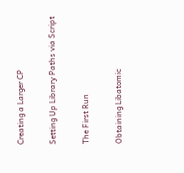Creating a Larger CP

Setting Up Library Paths via Script

The First Run

Obtaining Libatomic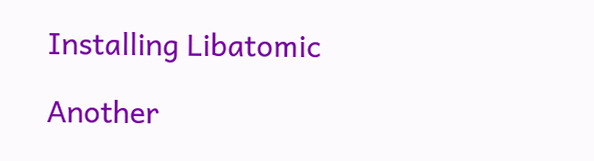Installing Libatomic

Another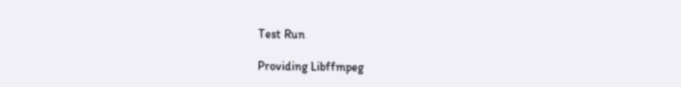Test Run

Providing Libffmpeg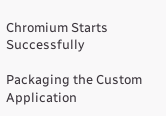Chromium Starts Successfully

Packaging the Custom Application